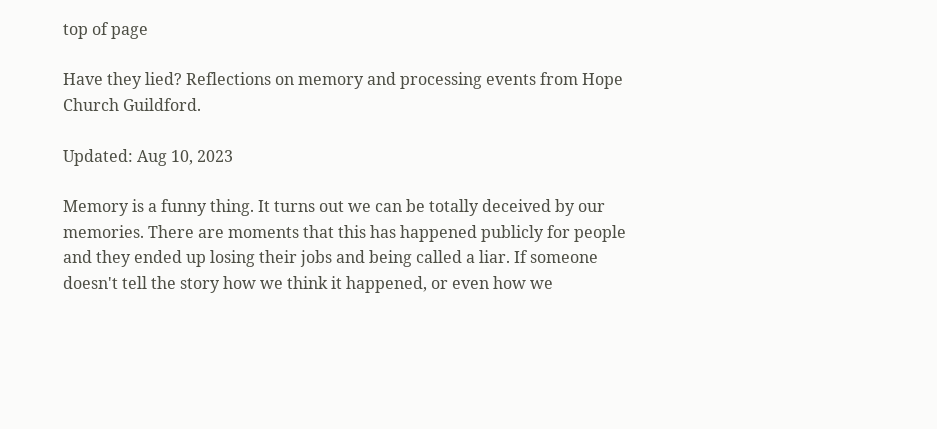top of page

Have they lied? Reflections on memory and processing events from Hope Church Guildford.

Updated: Aug 10, 2023

Memory is a funny thing. It turns out we can be totally deceived by our memories. There are moments that this has happened publicly for people and they ended up losing their jobs and being called a liar. If someone doesn't tell the story how we think it happened, or even how we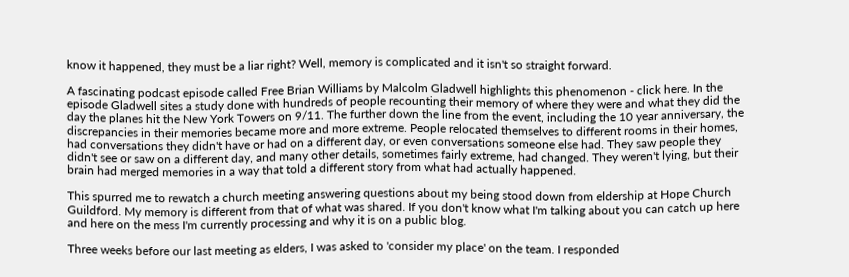know it happened, they must be a liar right? Well, memory is complicated and it isn't so straight forward.

A fascinating podcast episode called Free Brian Williams by Malcolm Gladwell highlights this phenomenon - click here. In the episode Gladwell sites a study done with hundreds of people recounting their memory of where they were and what they did the day the planes hit the New York Towers on 9/11. The further down the line from the event, including the 10 year anniversary, the discrepancies in their memories became more and more extreme. People relocated themselves to different rooms in their homes, had conversations they didn't have or had on a different day, or even conversations someone else had. They saw people they didn't see or saw on a different day, and many other details, sometimes fairly extreme, had changed. They weren't lying, but their brain had merged memories in a way that told a different story from what had actually happened.

This spurred me to rewatch a church meeting answering questions about my being stood down from eldership at Hope Church Guildford. My memory is different from that of what was shared. If you don't know what I'm talking about you can catch up here and here on the mess I'm currently processing and why it is on a public blog.

Three weeks before our last meeting as elders, I was asked to 'consider my place' on the team. I responded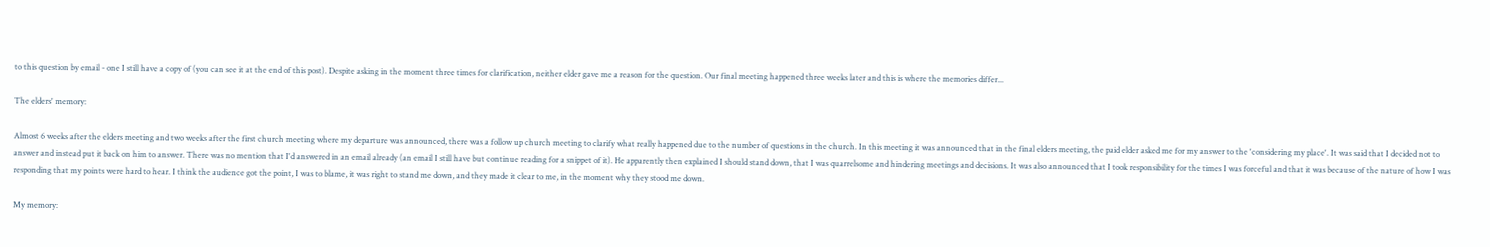to this question by email - one I still have a copy of (you can see it at the end of this post). Despite asking in the moment three times for clarification, neither elder gave me a reason for the question. Our final meeting happened three weeks later and this is where the memories differ...

The elders' memory:

Almost 6 weeks after the elders meeting and two weeks after the first church meeting where my departure was announced, there was a follow up church meeting to clarify what really happened due to the number of questions in the church. In this meeting it was announced that in the final elders meeting, the paid elder asked me for my answer to the 'considering my place'. It was said that I decided not to answer and instead put it back on him to answer. There was no mention that I'd answered in an email already (an email I still have but continue reading for a snippet of it). He apparently then explained I should stand down, that I was quarrelsome and hindering meetings and decisions. It was also announced that I took responsibility for the times I was forceful and that it was because of the nature of how I was responding that my points were hard to hear. I think the audience got the point, I was to blame, it was right to stand me down, and they made it clear to me, in the moment why they stood me down.

My memory: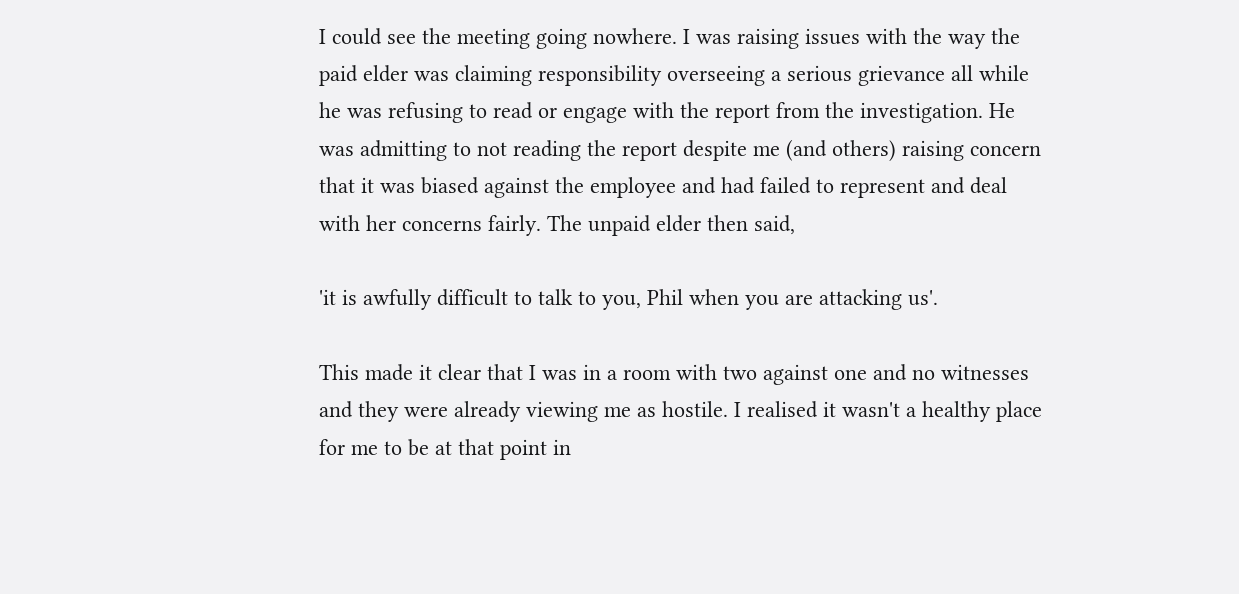I could see the meeting going nowhere. I was raising issues with the way the paid elder was claiming responsibility overseeing a serious grievance all while he was refusing to read or engage with the report from the investigation. He was admitting to not reading the report despite me (and others) raising concern that it was biased against the employee and had failed to represent and deal with her concerns fairly. The unpaid elder then said,

'it is awfully difficult to talk to you, Phil when you are attacking us'.

This made it clear that I was in a room with two against one and no witnesses and they were already viewing me as hostile. I realised it wasn't a healthy place for me to be at that point in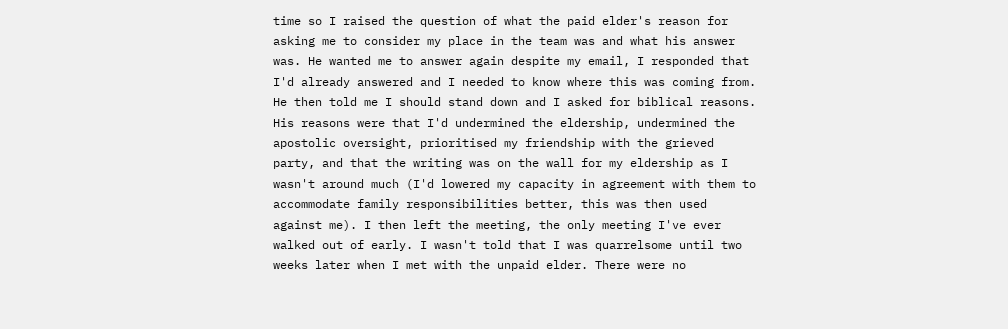time so I raised the question of what the paid elder's reason for asking me to consider my place in the team was and what his answer was. He wanted me to answer again despite my email, I responded that I'd already answered and I needed to know where this was coming from. He then told me I should stand down and I asked for biblical reasons. His reasons were that I'd undermined the eldership, undermined the apostolic oversight, prioritised my friendship with the grieved party, and that the writing was on the wall for my eldership as I wasn't around much (I'd lowered my capacity in agreement with them to accommodate family responsibilities better, this was then used against me). I then left the meeting, the only meeting I've ever walked out of early. I wasn't told that I was quarrelsome until two weeks later when I met with the unpaid elder. There were no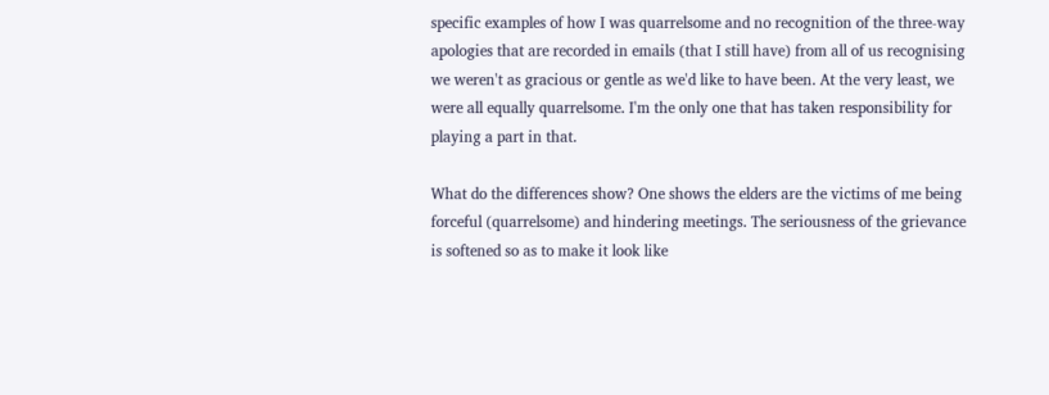specific examples of how I was quarrelsome and no recognition of the three-way apologies that are recorded in emails (that I still have) from all of us recognising we weren't as gracious or gentle as we'd like to have been. At the very least, we were all equally quarrelsome. I'm the only one that has taken responsibility for playing a part in that.

What do the differences show? One shows the elders are the victims of me being forceful (quarrelsome) and hindering meetings. The seriousness of the grievance is softened so as to make it look like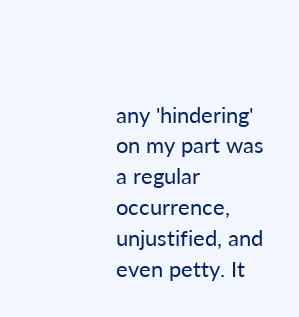any 'hindering' on my part was a regular occurrence, unjustified, and even petty. It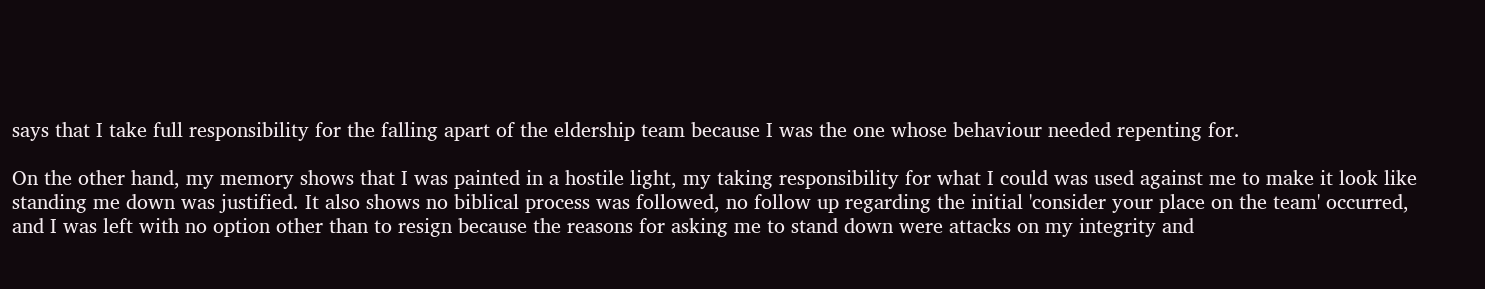says that I take full responsibility for the falling apart of the eldership team because I was the one whose behaviour needed repenting for.

On the other hand, my memory shows that I was painted in a hostile light, my taking responsibility for what I could was used against me to make it look like standing me down was justified. It also shows no biblical process was followed, no follow up regarding the initial 'consider your place on the team' occurred, and I was left with no option other than to resign because the reasons for asking me to stand down were attacks on my integrity and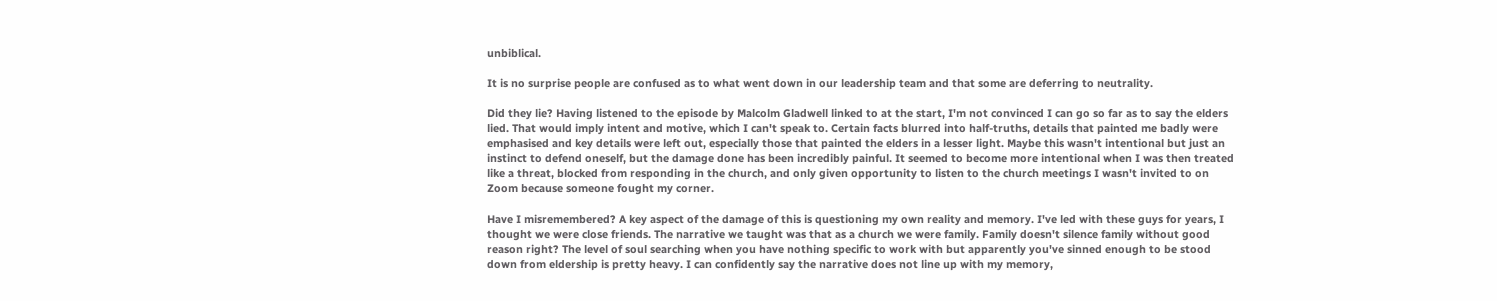unbiblical.

It is no surprise people are confused as to what went down in our leadership team and that some are deferring to neutrality.

Did they lie? Having listened to the episode by Malcolm Gladwell linked to at the start, I'm not convinced I can go so far as to say the elders lied. That would imply intent and motive, which I can't speak to. Certain facts blurred into half-truths, details that painted me badly were emphasised and key details were left out, especially those that painted the elders in a lesser light. Maybe this wasn't intentional but just an instinct to defend oneself, but the damage done has been incredibly painful. It seemed to become more intentional when I was then treated like a threat, blocked from responding in the church, and only given opportunity to listen to the church meetings I wasn't invited to on Zoom because someone fought my corner.

Have I misremembered? A key aspect of the damage of this is questioning my own reality and memory. I've led with these guys for years, I thought we were close friends. The narrative we taught was that as a church we were family. Family doesn't silence family without good reason right? The level of soul searching when you have nothing specific to work with but apparently you've sinned enough to be stood down from eldership is pretty heavy. I can confidently say the narrative does not line up with my memory,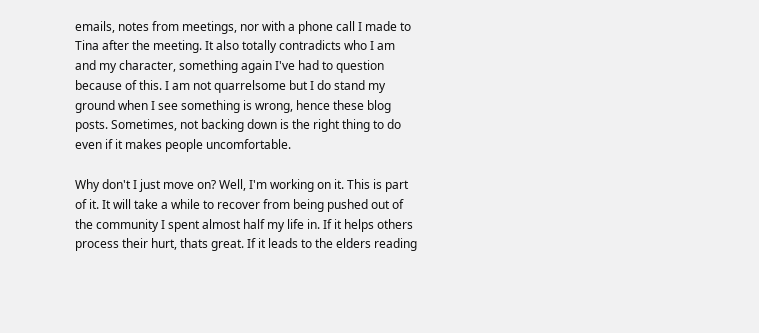emails, notes from meetings, nor with a phone call I made to Tina after the meeting. It also totally contradicts who I am and my character, something again I've had to question because of this. I am not quarrelsome but I do stand my ground when I see something is wrong, hence these blog posts. Sometimes, not backing down is the right thing to do even if it makes people uncomfortable.

Why don't I just move on? Well, I'm working on it. This is part of it. It will take a while to recover from being pushed out of the community I spent almost half my life in. If it helps others process their hurt, thats great. If it leads to the elders reading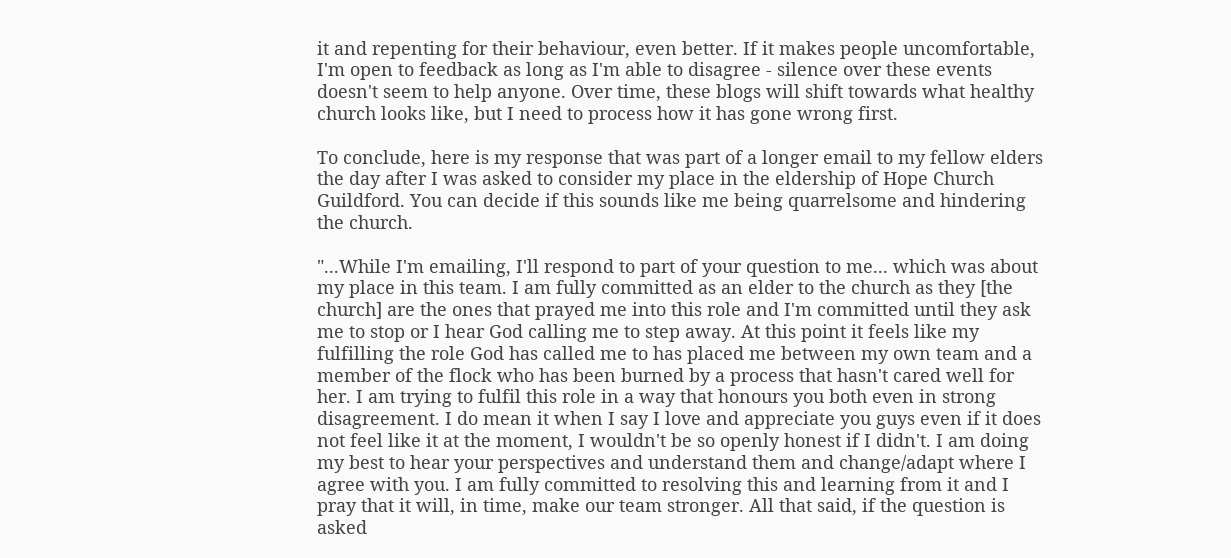it and repenting for their behaviour, even better. If it makes people uncomfortable, I'm open to feedback as long as I'm able to disagree - silence over these events doesn't seem to help anyone. Over time, these blogs will shift towards what healthy church looks like, but I need to process how it has gone wrong first.

To conclude, here is my response that was part of a longer email to my fellow elders the day after I was asked to consider my place in the eldership of Hope Church Guildford. You can decide if this sounds like me being quarrelsome and hindering the church.

"...While I'm emailing, I'll respond to part of your question to me... which was about my place in this team. I am fully committed as an elder to the church as they [the church] are the ones that prayed me into this role and I'm committed until they ask me to stop or I hear God calling me to step away. At this point it feels like my fulfilling the role God has called me to has placed me between my own team and a member of the flock who has been burned by a process that hasn't cared well for her. I am trying to fulfil this role in a way that honours you both even in strong disagreement. I do mean it when I say I love and appreciate you guys even if it does not feel like it at the moment, I wouldn't be so openly honest if I didn't. I am doing my best to hear your perspectives and understand them and change/adapt where I agree with you. I am fully committed to resolving this and learning from it and I pray that it will, in time, make our team stronger. All that said, if the question is asked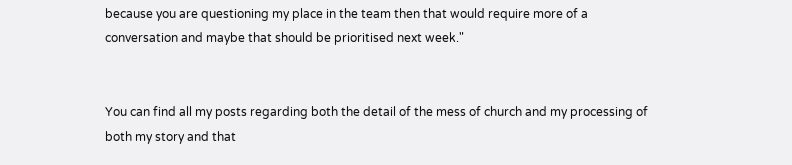because you are questioning my place in the team then that would require more of a conversation and maybe that should be prioritised next week."


You can find all my posts regarding both the detail of the mess of church and my processing of both my story and that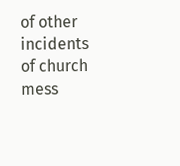of other incidents of church mess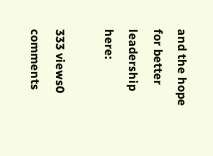and the hope for better leadership here:

333 views0 comments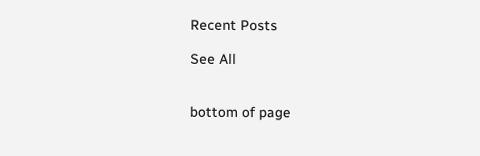Recent Posts

See All


bottom of page